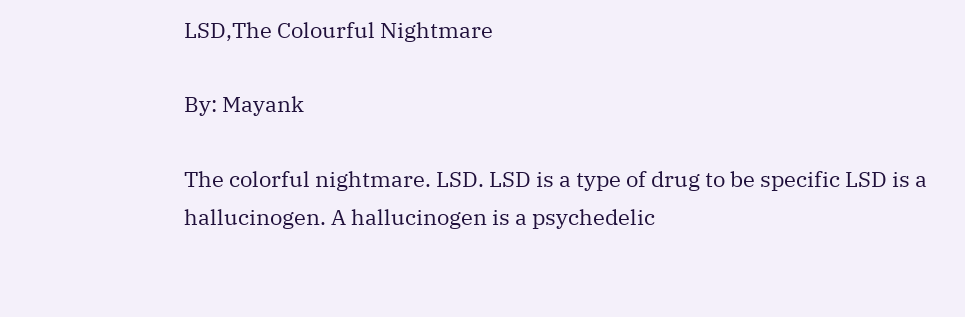LSD,The Colourful Nightmare

By: Mayank

The colorful nightmare. LSD. LSD is a type of drug to be specific LSD is a hallucinogen. A hallucinogen is a psychedelic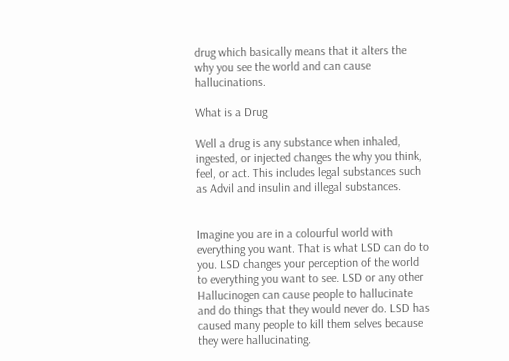drug which basically means that it alters the why you see the world and can cause hallucinations.

What is a Drug

Well a drug is any substance when inhaled, ingested, or injected changes the why you think, feel, or act. This includes legal substances such as Advil and insulin and illegal substances.


Imagine you are in a colourful world with everything you want. That is what LSD can do to you. LSD changes your perception of the world to everything you want to see. LSD or any other Hallucinogen can cause people to hallucinate and do things that they would never do. LSD has caused many people to kill them selves because they were hallucinating.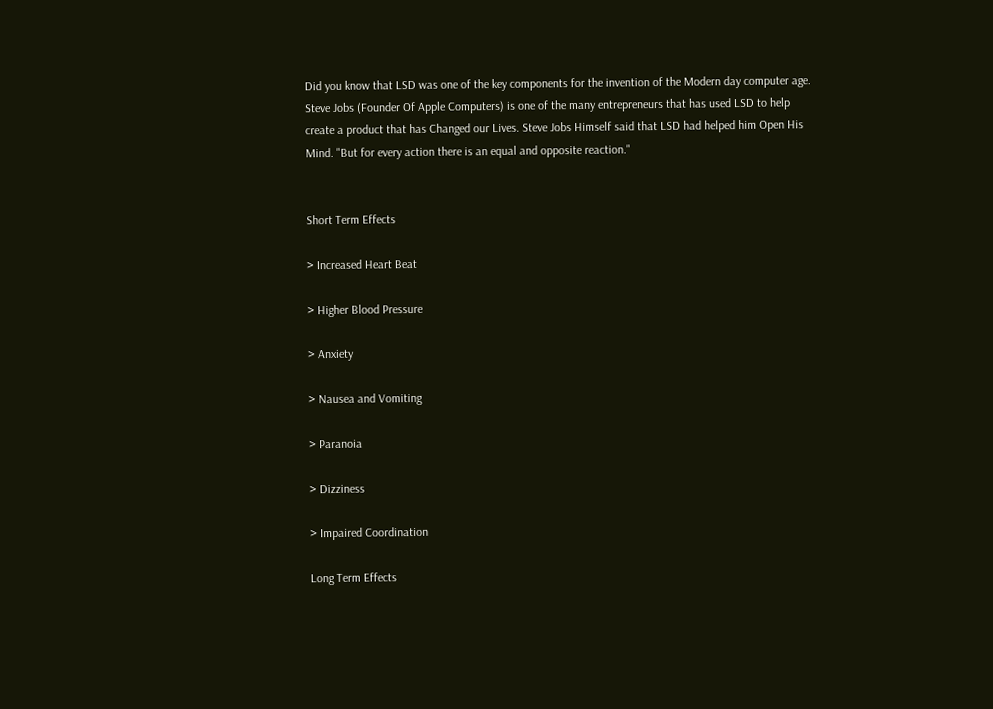Did you know that LSD was one of the key components for the invention of the Modern day computer age. Steve Jobs (Founder Of Apple Computers) is one of the many entrepreneurs that has used LSD to help create a product that has Changed our Lives. Steve Jobs Himself said that LSD had helped him Open His Mind. "But for every action there is an equal and opposite reaction."


Short Term Effects

> Increased Heart Beat

> Higher Blood Pressure

> Anxiety

> Nausea and Vomiting

> Paranoia

> Dizziness

> Impaired Coordination

Long Term Effects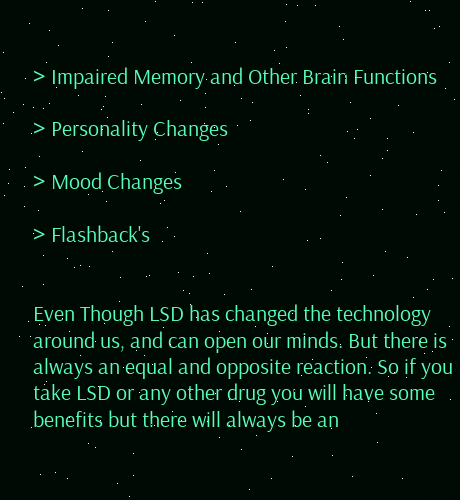> Impaired Memory and Other Brain Functions

> Personality Changes

> Mood Changes

> Flashback's


Even Though LSD has changed the technology around us, and can open our minds. But there is always an equal and opposite reaction. So if you take LSD or any other drug you will have some benefits but there will always be an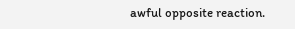awful opposite reaction.